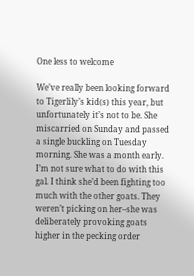One less to welcome

We’ve really been looking forward to Tigerlily’s kid(s) this year, but unfortunately it’s not to be. She miscarried on Sunday and passed a single buckling on Tuesday morning. She was a month early. I’m not sure what to do with this gal. I think she’d been fighting too much with the other goats. They weren’t picking on her–she was deliberately provoking goats higher in the pecking order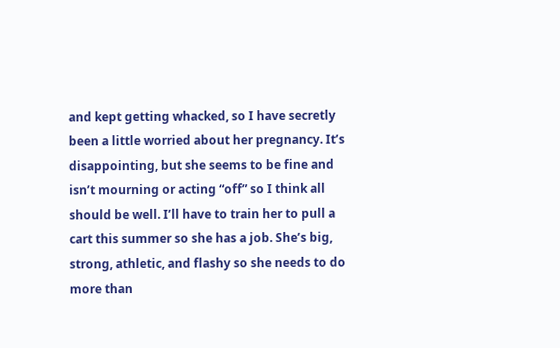and kept getting whacked, so I have secretly been a little worried about her pregnancy. It’s disappointing, but she seems to be fine and isn’t mourning or acting “off” so I think all should be well. I’ll have to train her to pull a cart this summer so she has a job. She’s big, strong, athletic, and flashy so she needs to do more than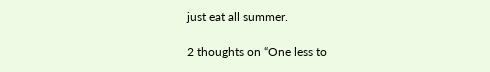just eat all summer.

2 thoughts on “One less to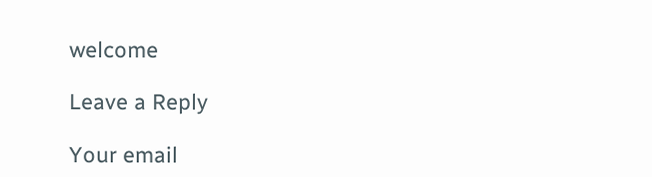welcome

Leave a Reply

Your email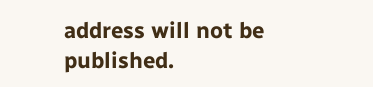address will not be published.